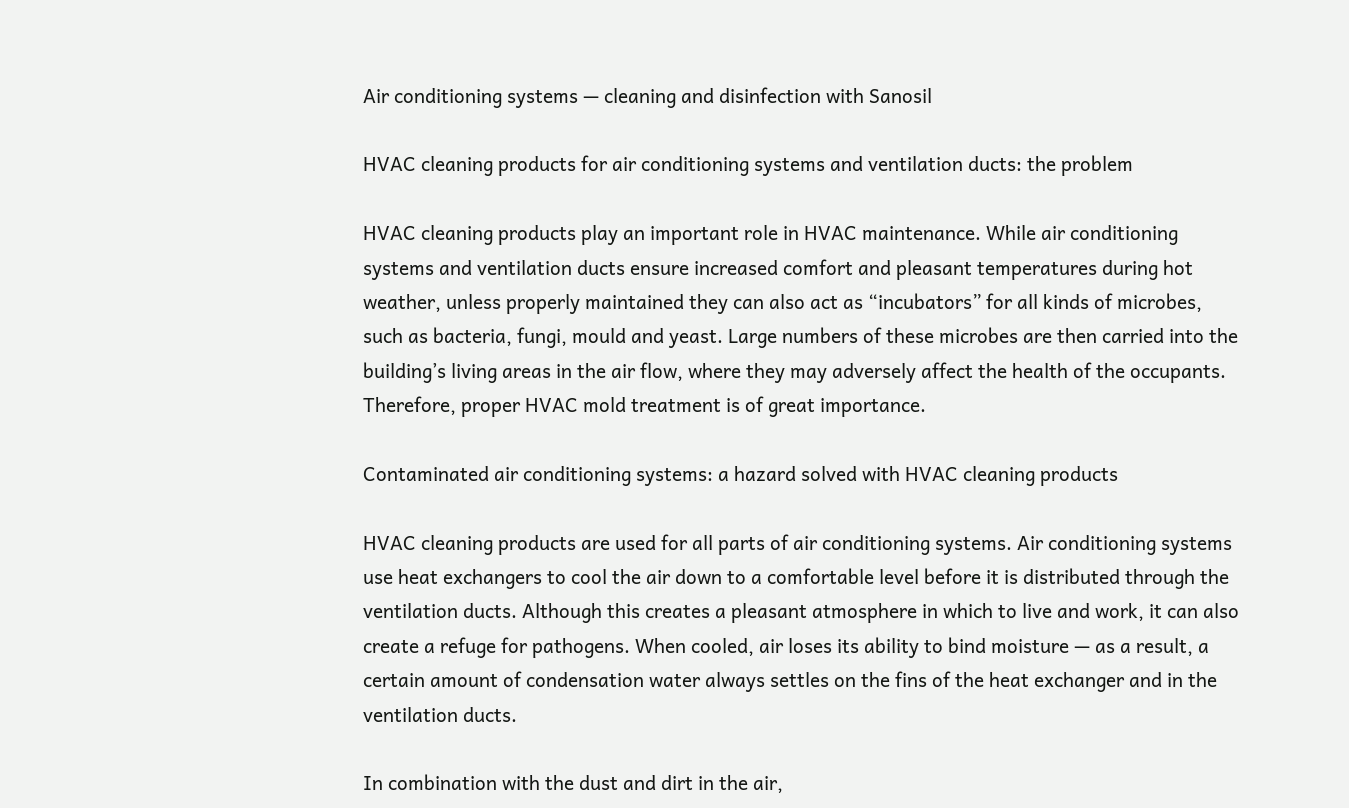Air conditioning systems — cleaning and disinfection with Sanosil

HVAC cleaning products for air conditioning systems and ventilation ducts: the problem

HVAC cleaning products play an important role in HVAC maintenance. While air conditioning systems and ventilation ducts ensure increased comfort and pleasant temperatures during hot weather, unless properly maintained they can also act as “incubators” for all kinds of microbes, such as bacteria, fungi, mould and yeast. Large numbers of these microbes are then carried into the building’s living areas in the air flow, where they may adversely affect the health of the occupants. Therefore, proper HVAC mold treatment is of great importance.

Contaminated air conditioning systems: a hazard solved with HVAC cleaning products

HVAC cleaning products are used for all parts of air conditioning systems. Air conditioning systems use heat exchangers to cool the air down to a comfortable level before it is distributed through the ventilation ducts. Although this creates a pleasant atmosphere in which to live and work, it can also create a refuge for pathogens. When cooled, air loses its ability to bind moisture — as a result, a certain amount of condensation water always settles on the fins of the heat exchanger and in the ventilation ducts.

In combination with the dust and dirt in the air,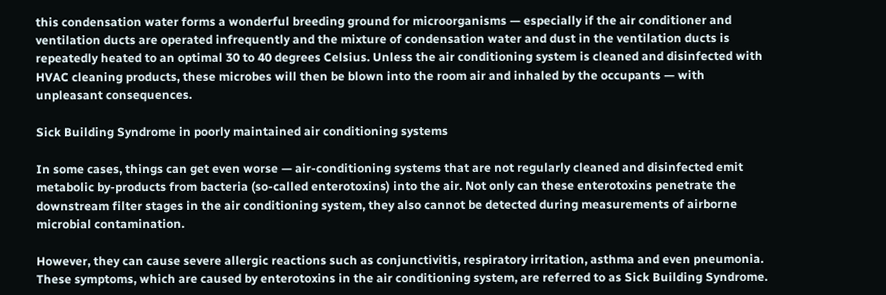this condensation water forms a wonderful breeding ground for microorganisms — especially if the air conditioner and ventilation ducts are operated infrequently and the mixture of condensation water and dust in the ventilation ducts is repeatedly heated to an optimal 30 to 40 degrees Celsius. Unless the air conditioning system is cleaned and disinfected with HVAC cleaning products, these microbes will then be blown into the room air and inhaled by the occupants — with unpleasant consequences.

Sick Building Syndrome in poorly maintained air conditioning systems

In some cases, things can get even worse — air-conditioning systems that are not regularly cleaned and disinfected emit metabolic by-products from bacteria (so-called enterotoxins) into the air. Not only can these enterotoxins penetrate the downstream filter stages in the air conditioning system, they also cannot be detected during measurements of airborne microbial contamination.

However, they can cause severe allergic reactions such as conjunctivitis, respiratory irritation, asthma and even pneumonia. These symptoms, which are caused by enterotoxins in the air conditioning system, are referred to as Sick Building Syndrome.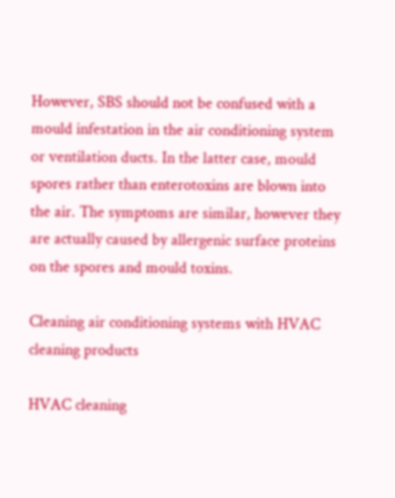However, SBS should not be confused with a mould infestation in the air conditioning system or ventilation ducts. In the latter case, mould spores rather than enterotoxins are blown into the air. The symptoms are similar, however they are actually caused by allergenic surface proteins on the spores and mould toxins.

Cleaning air conditioning systems with HVAC cleaning products

HVAC cleaning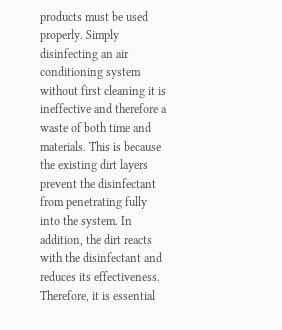products must be used properly. Simply disinfecting an air conditioning system without first cleaning it is ineffective and therefore a waste of both time and materials. This is because the existing dirt layers prevent the disinfectant from penetrating fully into the system. In addition, the dirt reacts with the disinfectant and reduces its effectiveness. Therefore, it is essential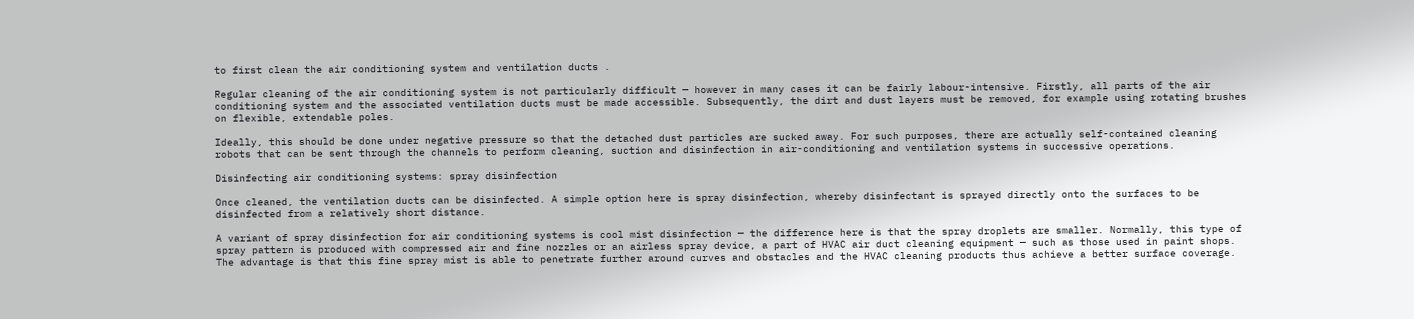to first clean the air conditioning system and ventilation ducts .

Regular cleaning of the air conditioning system is not particularly difficult — however in many cases it can be fairly labour-intensive. Firstly, all parts of the air conditioning system and the associated ventilation ducts must be made accessible. Subsequently, the dirt and dust layers must be removed, for example using rotating brushes on flexible, extendable poles.

Ideally, this should be done under negative pressure so that the detached dust particles are sucked away. For such purposes, there are actually self-contained cleaning robots that can be sent through the channels to perform cleaning, suction and disinfection in air-conditioning and ventilation systems in successive operations.

Disinfecting air conditioning systems: spray disinfection

Once cleaned, the ventilation ducts can be disinfected. A simple option here is spray disinfection, whereby disinfectant is sprayed directly onto the surfaces to be disinfected from a relatively short distance.

A variant of spray disinfection for air conditioning systems is cool mist disinfection — the difference here is that the spray droplets are smaller. Normally, this type of spray pattern is produced with compressed air and fine nozzles or an airless spray device, a part of HVAC air duct cleaning equipment — such as those used in paint shops. The advantage is that this fine spray mist is able to penetrate further around curves and obstacles and the HVAC cleaning products thus achieve a better surface coverage.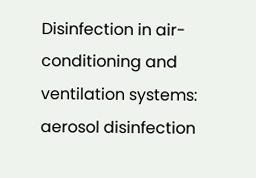Disinfection in air-conditioning and ventilation systems: aerosol disinfection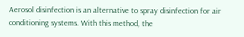Aerosol disinfection is an alternative to spray disinfection for air conditioning systems. With this method, the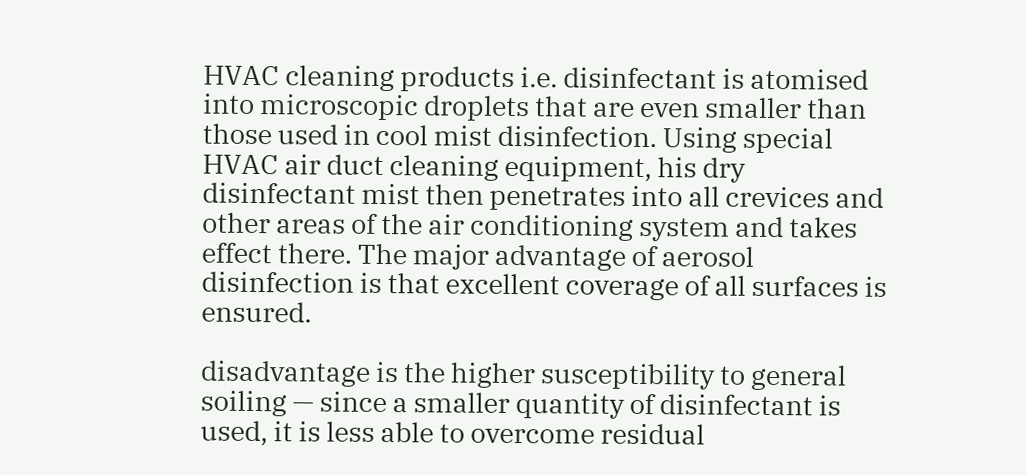HVAC cleaning products i.e. disinfectant is atomised into microscopic droplets that are even smaller than those used in cool mist disinfection. Using special HVAC air duct cleaning equipment, his dry disinfectant mist then penetrates into all crevices and other areas of the air conditioning system and takes effect there. The major advantage of aerosol disinfection is that excellent coverage of all surfaces is ensured.

disadvantage is the higher susceptibility to general soiling — since a smaller quantity of disinfectant is used, it is less able to overcome residual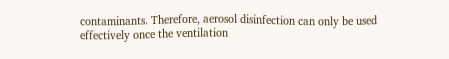contaminants. Therefore, aerosol disinfection can only be used effectively once the ventilation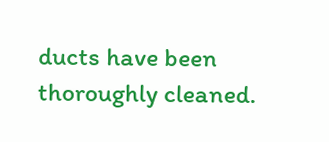ducts have been thoroughly cleaned.